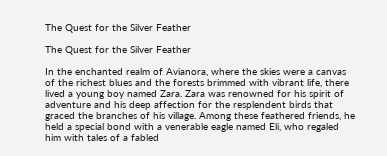The Quest for the Silver Feather

The Quest for the Silver Feather

In the enchanted realm of Avianora, where the skies were a canvas of the richest blues and the forests brimmed with vibrant life, there lived a young boy named Zara. Zara was renowned for his spirit of adventure and his deep affection for the resplendent birds that graced the branches of his village. Among these feathered friends, he held a special bond with a venerable eagle named Eli, who regaled him with tales of a fabled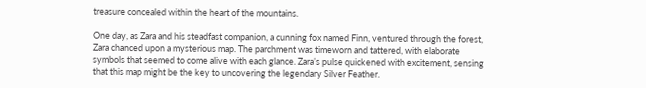treasure concealed within the heart of the mountains.

One day, as Zara and his steadfast companion, a cunning fox named Finn, ventured through the forest, Zara chanced upon a mysterious map. The parchment was timeworn and tattered, with elaborate symbols that seemed to come alive with each glance. Zara’s pulse quickened with excitement, sensing that this map might be the key to uncovering the legendary Silver Feather.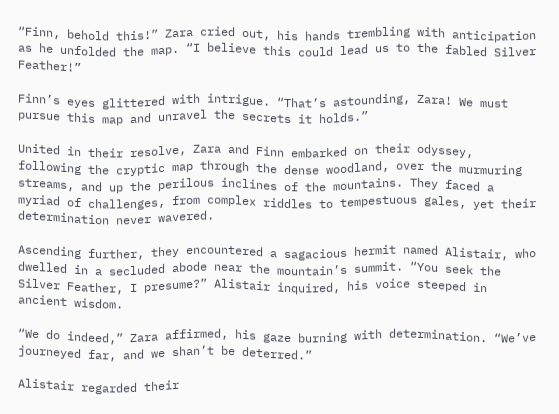“Finn, behold this!” Zara cried out, his hands trembling with anticipation as he unfolded the map. “I believe this could lead us to the fabled Silver Feather!”

Finn’s eyes glittered with intrigue. “That’s astounding, Zara! We must pursue this map and unravel the secrets it holds.”

United in their resolve, Zara and Finn embarked on their odyssey, following the cryptic map through the dense woodland, over the murmuring streams, and up the perilous inclines of the mountains. They faced a myriad of challenges, from complex riddles to tempestuous gales, yet their determination never wavered.

Ascending further, they encountered a sagacious hermit named Alistair, who dwelled in a secluded abode near the mountain’s summit. “You seek the Silver Feather, I presume?” Alistair inquired, his voice steeped in ancient wisdom.

“We do indeed,” Zara affirmed, his gaze burning with determination. “We’ve journeyed far, and we shan’t be deterred.”

Alistair regarded their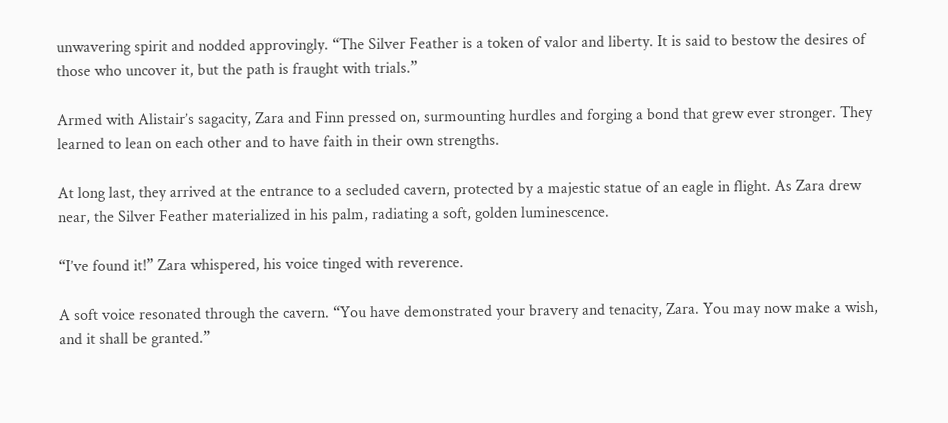unwavering spirit and nodded approvingly. “The Silver Feather is a token of valor and liberty. It is said to bestow the desires of those who uncover it, but the path is fraught with trials.”

Armed with Alistair’s sagacity, Zara and Finn pressed on, surmounting hurdles and forging a bond that grew ever stronger. They learned to lean on each other and to have faith in their own strengths.

At long last, they arrived at the entrance to a secluded cavern, protected by a majestic statue of an eagle in flight. As Zara drew near, the Silver Feather materialized in his palm, radiating a soft, golden luminescence.

“I’ve found it!” Zara whispered, his voice tinged with reverence.

A soft voice resonated through the cavern. “You have demonstrated your bravery and tenacity, Zara. You may now make a wish, and it shall be granted.”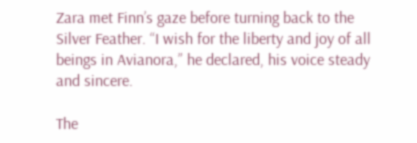Zara met Finn’s gaze before turning back to the Silver Feather. “I wish for the liberty and joy of all beings in Avianora,” he declared, his voice steady and sincere.

The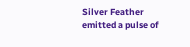Silver Feather emitted a pulse of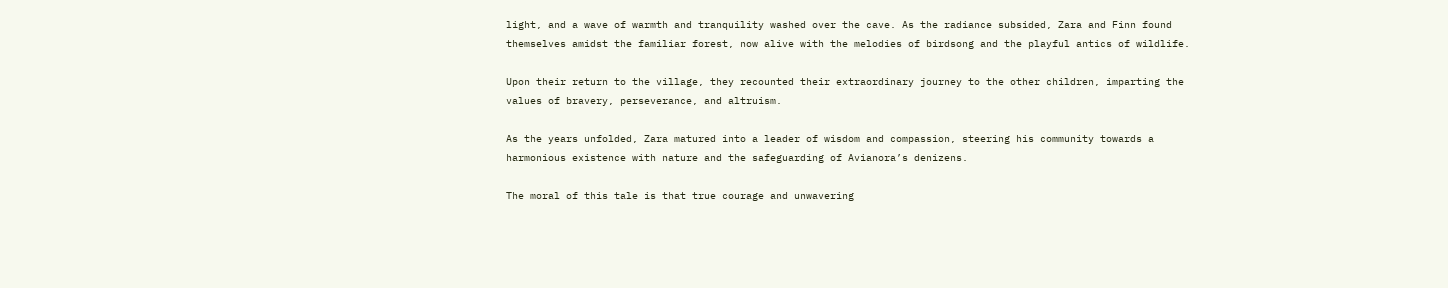light, and a wave of warmth and tranquility washed over the cave. As the radiance subsided, Zara and Finn found themselves amidst the familiar forest, now alive with the melodies of birdsong and the playful antics of wildlife.

Upon their return to the village, they recounted their extraordinary journey to the other children, imparting the values of bravery, perseverance, and altruism.

As the years unfolded, Zara matured into a leader of wisdom and compassion, steering his community towards a harmonious existence with nature and the safeguarding of Avianora’s denizens.

The moral of this tale is that true courage and unwavering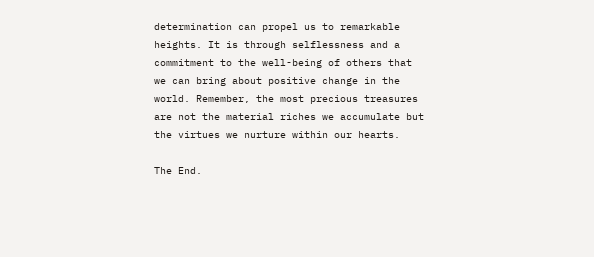determination can propel us to remarkable heights. It is through selflessness and a commitment to the well-being of others that we can bring about positive change in the world. Remember, the most precious treasures are not the material riches we accumulate but the virtues we nurture within our hearts.

The End.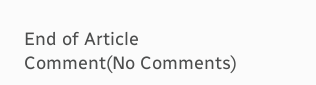End of Article
Comment(No Comments)